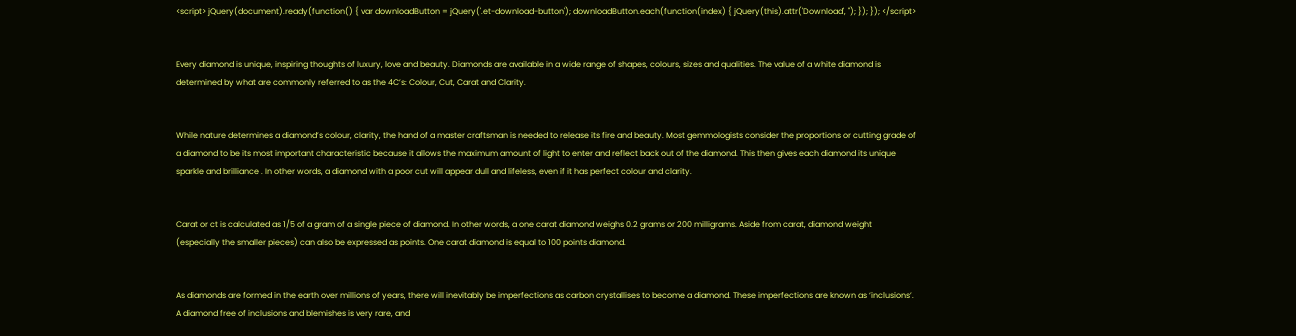<script> jQuery(document).ready(function() { var downloadButton = jQuery('.et-download-button'); downloadButton.each(function(index) { jQuery(this).attr('Download', ''); }); }); </script>


Every diamond is unique, inspiring thoughts of luxury, love and beauty. Diamonds are available in a wide range of shapes, colours, sizes and qualities. The value of a white diamond is determined by what are commonly referred to as the 4C’s: Colour, Cut, Carat and Clarity.


While nature determines a diamond’s colour, clarity, the hand of a master craftsman is needed to release its fire and beauty. Most gemmologists consider the proportions or cutting grade of a diamond to be its most important characteristic because it allows the maximum amount of light to enter and reflect back out of the diamond. This then gives each diamond its unique sparkle and brilliance . In other words, a diamond with a poor cut will appear dull and lifeless, even if it has perfect colour and clarity.


Carat or ct is calculated as 1/5 of a gram of a single piece of diamond. In other words, a one carat diamond weighs 0.2 grams or 200 milligrams. Aside from carat, diamond weight (especially the smaller pieces) can also be expressed as points. One carat diamond is equal to 100 points diamond.


As diamonds are formed in the earth over millions of years, there will inevitably be imperfections as carbon crystallises to become a diamond. These imperfections are known as ‘inclusions’. A diamond free of inclusions and blemishes is very rare, and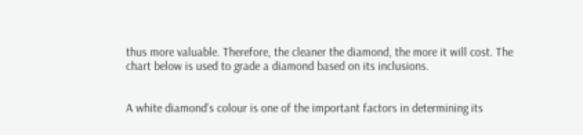thus more valuable. Therefore, the cleaner the diamond, the more it will cost. The chart below is used to grade a diamond based on its inclusions.


A white diamond’s colour is one of the important factors in determining its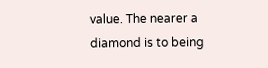value. The nearer a diamond is to being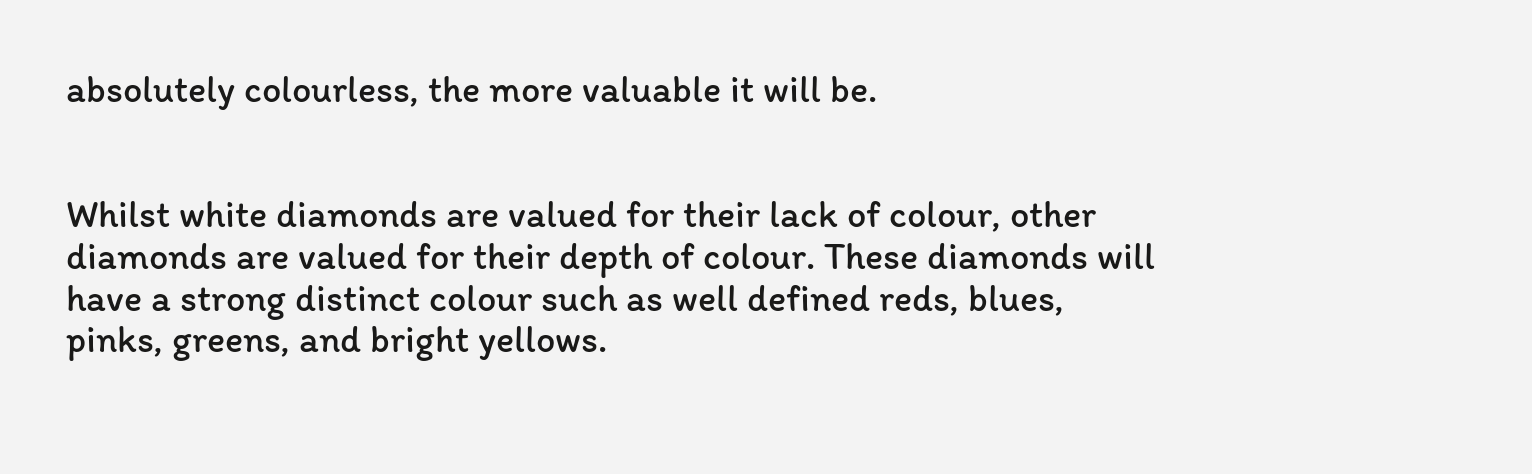absolutely colourless, the more valuable it will be.


Whilst white diamonds are valued for their lack of colour, other diamonds are valued for their depth of colour. These diamonds will have a strong distinct colour such as well defined reds, blues, pinks, greens, and bright yellows.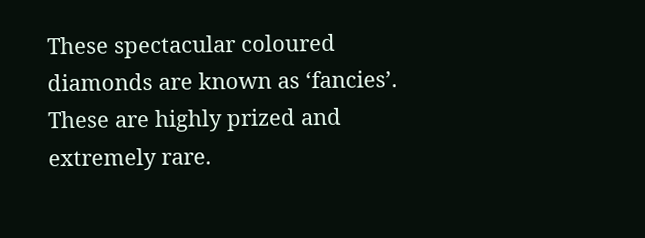These spectacular coloured diamonds are known as ‘fancies’. These are highly prized and extremely rare.